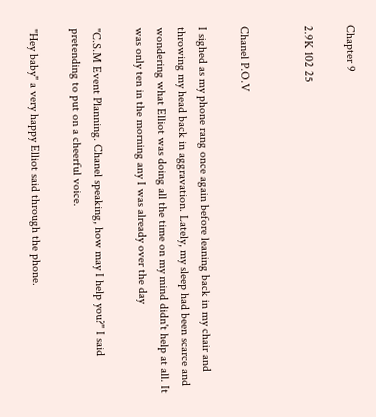Chapter 9

2.9K 102 25


Chanel P.O.V

I sighed as my phone rang once again before leaning back in my chair and throwing my head back in aggravation. Lately, my sleep had been scarce and wondering what Elliot was doing all the time on my mind didn't help at all. It was only ten in the morning any I was already over the day

"C.S.M Event Planning. Chanel speaking, how may I help you?" I said pretending to put on a cheerful voice.

"Hey baby" a very happy Elliot said through the phone.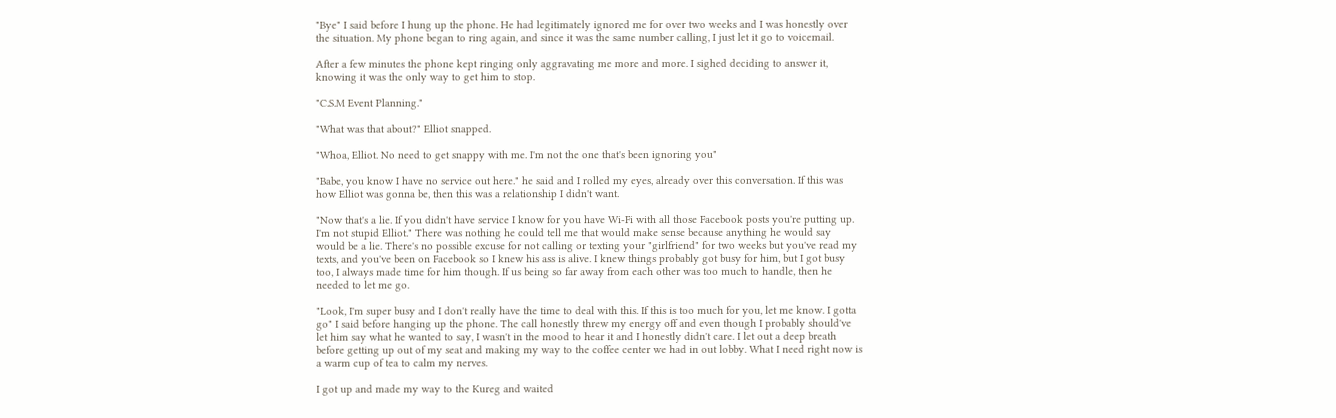"Bye" I said before I hung up the phone. He had legitimately ignored me for over two weeks and I was honestly over the situation. My phone began to ring again, and since it was the same number calling, I just let it go to voicemail.

After a few minutes the phone kept ringing only aggravating me more and more. I sighed deciding to answer it, knowing it was the only way to get him to stop.

"C.S.M Event Planning."

"What was that about?" Elliot snapped.

"Whoa, Elliot. No need to get snappy with me. I'm not the one that's been ignoring you"

"Babe, you know I have no service out here." he said and I rolled my eyes, already over this conversation. If this was how Elliot was gonna be, then this was a relationship I didn't want.

"Now that's a lie. If you didn't have service I know for you have Wi-Fi with all those Facebook posts you're putting up. I'm not stupid Elliot." There was nothing he could tell me that would make sense because anything he would say would be a lie. There's no possible excuse for not calling or texting your "girlfriend" for two weeks but you've read my texts, and you've been on Facebook so I knew his ass is alive. I knew things probably got busy for him, but I got busy too, I always made time for him though. If us being so far away from each other was too much to handle, then he needed to let me go.

"Look, I'm super busy and I don't really have the time to deal with this. If this is too much for you, let me know. I gotta go" I said before hanging up the phone. The call honestly threw my energy off and even though I probably should've let him say what he wanted to say, I wasn't in the mood to hear it and I honestly didn't care. I let out a deep breath before getting up out of my seat and making my way to the coffee center we had in out lobby. What I need right now is a warm cup of tea to calm my nerves.

I got up and made my way to the Kureg and waited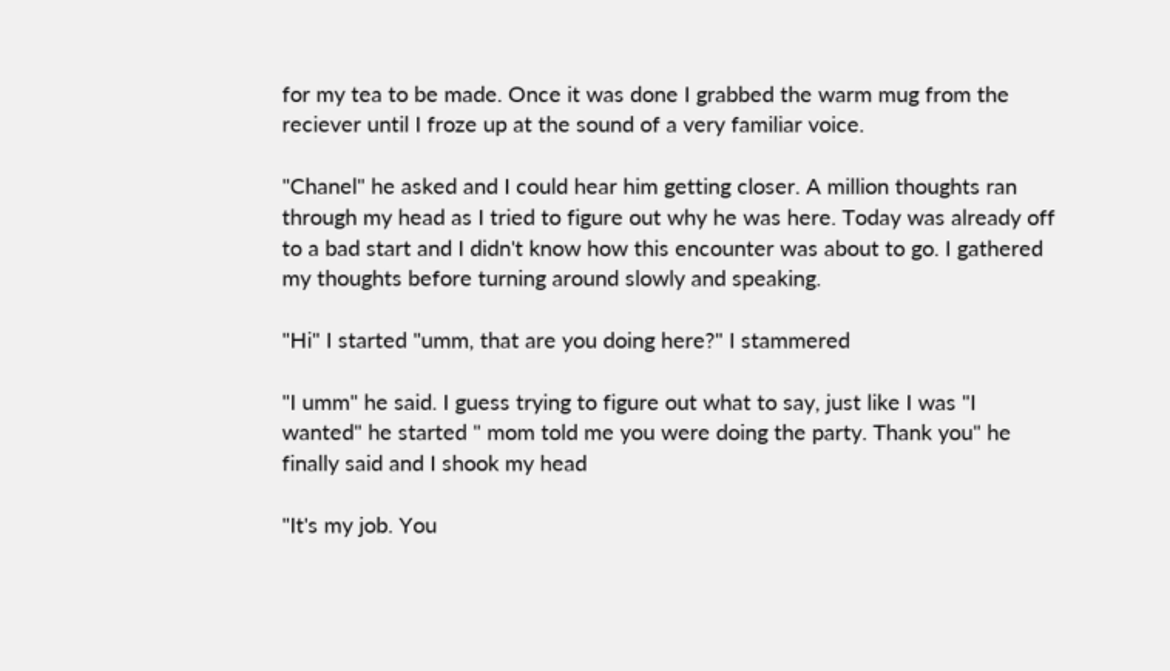for my tea to be made. Once it was done I grabbed the warm mug from the reciever until I froze up at the sound of a very familiar voice.

"Chanel" he asked and I could hear him getting closer. A million thoughts ran through my head as I tried to figure out why he was here. Today was already off to a bad start and I didn't know how this encounter was about to go. I gathered my thoughts before turning around slowly and speaking.

"Hi" I started "umm, that are you doing here?" I stammered

"I umm" he said. I guess trying to figure out what to say, just like I was "I wanted" he started " mom told me you were doing the party. Thank you" he finally said and I shook my head

"It's my job. You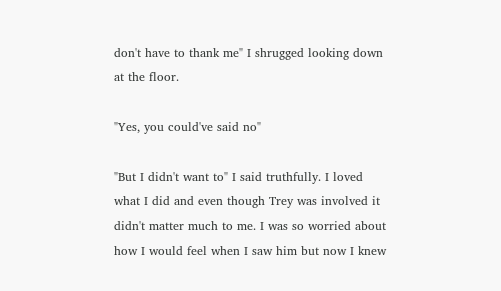don't have to thank me" I shrugged looking down at the floor.

"Yes, you could've said no"

"But I didn't want to" I said truthfully. I loved what I did and even though Trey was involved it didn't matter much to me. I was so worried about how I would feel when I saw him but now I knew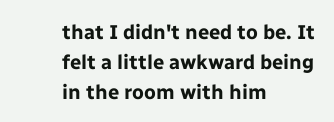that I didn't need to be. It felt a little awkward being in the room with him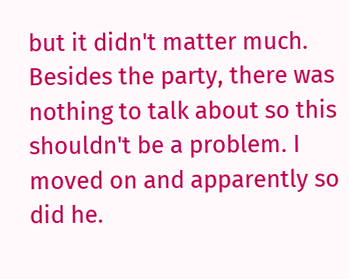but it didn't matter much. Besides the party, there was nothing to talk about so this shouldn't be a problem. I moved on and apparently so did he.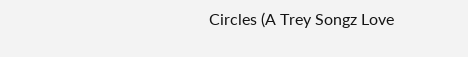Circles (A Trey Songz Love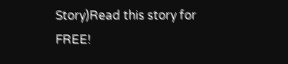Story)Read this story for FREE!